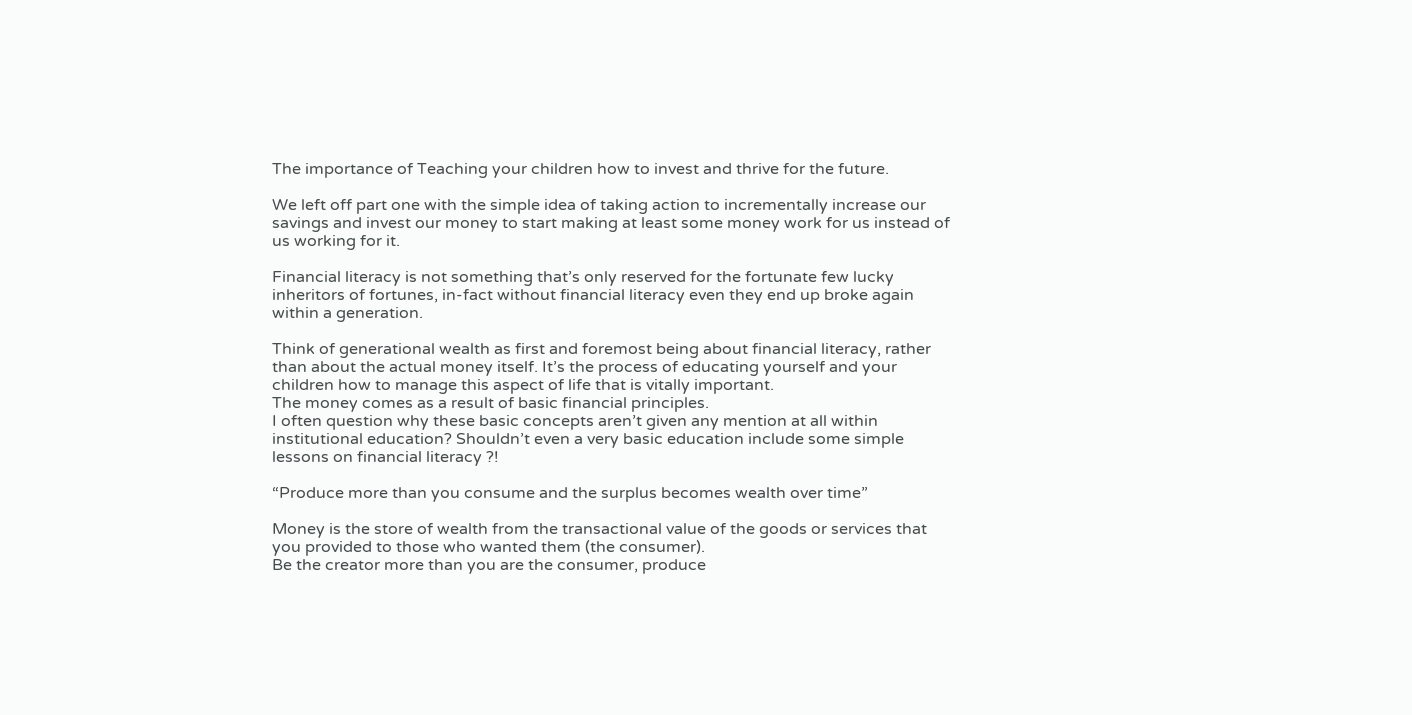The importance of Teaching your children how to invest and thrive for the future.

We left off part one with the simple idea of taking action to incrementally increase our savings and invest our money to start making at least some money work for us instead of us working for it.

Financial literacy is not something that’s only reserved for the fortunate few lucky inheritors of fortunes, in-fact without financial literacy even they end up broke again within a generation.

Think of generational wealth as first and foremost being about financial literacy, rather than about the actual money itself. It’s the process of educating yourself and your children how to manage this aspect of life that is vitally important.
The money comes as a result of basic financial principles.
I often question why these basic concepts aren’t given any mention at all within institutional education? Shouldn’t even a very basic education include some simple lessons on financial literacy ?!

“Produce more than you consume and the surplus becomes wealth over time”

Money is the store of wealth from the transactional value of the goods or services that you provided to those who wanted them (the consumer).
Be the creator more than you are the consumer, produce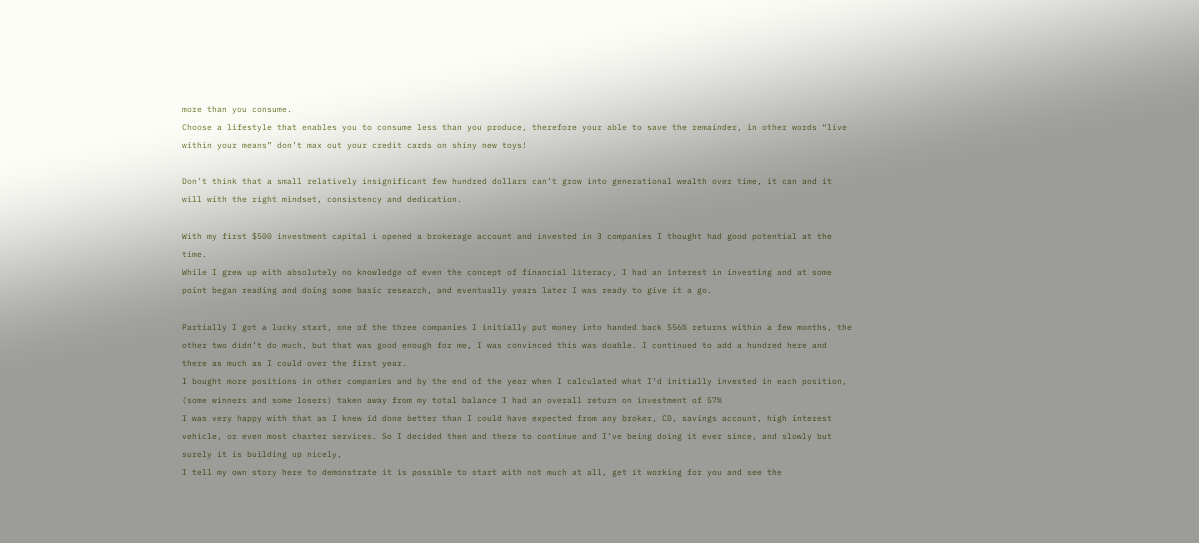more than you consume.
Choose a lifestyle that enables you to consume less than you produce, therefore your able to save the remainder, in other words “live within your means” don’t max out your credit cards on shiny new toys!

Don’t think that a small relatively insignificant few hundred dollars can’t grow into generational wealth over time, it can and it will with the right mindset, consistency and dedication.

With my first $500 investment capital i opened a brokerage account and invested in 3 companies I thought had good potential at the time.
While I grew up with absolutely no knowledge of even the concept of financial literacy, I had an interest in investing and at some point began reading and doing some basic research, and eventually years later I was ready to give it a go.

Partially I got a lucky start, one of the three companies I initially put money into handed back 556% returns within a few months, the other two didn’t do much, but that was good enough for me, I was convinced this was doable. I continued to add a hundred here and there as much as I could over the first year.
I bought more positions in other companies and by the end of the year when I calculated what I’d initially invested in each position, (some winners and some losers) taken away from my total balance I had an overall return on investment of 57%
I was very happy with that as I knew id done better than I could have expected from any broker, CD, savings account, high interest vehicle, or even most charter services. So I decided then and there to continue and I’ve being doing it ever since, and slowly but surely it is building up nicely,
I tell my own story here to demonstrate it is possible to start with not much at all, get it working for you and see the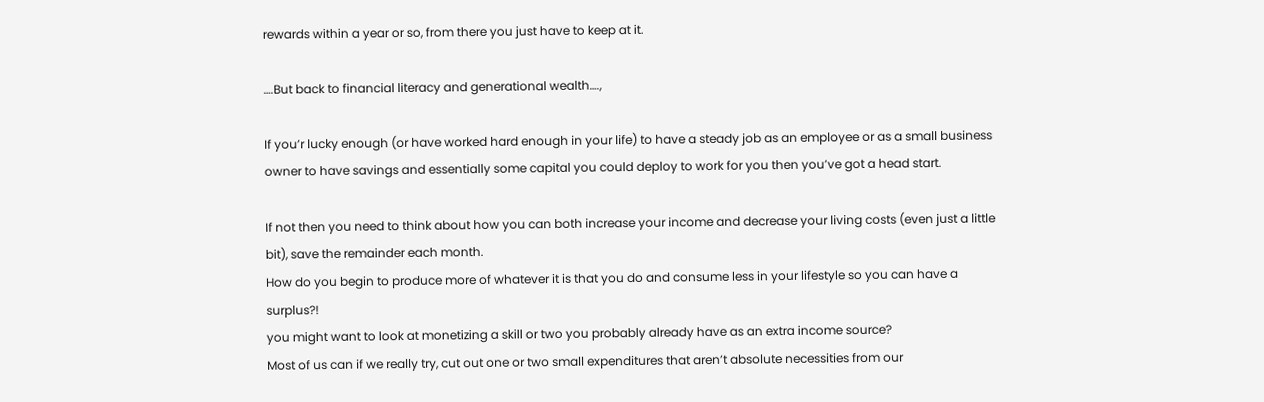rewards within a year or so, from there you just have to keep at it.

….But back to financial literacy and generational wealth….,

If you’r lucky enough (or have worked hard enough in your life) to have a steady job as an employee or as a small business owner to have savings and essentially some capital you could deploy to work for you then you’ve got a head start.

If not then you need to think about how you can both increase your income and decrease your living costs (even just a little bit), save the remainder each month.
How do you begin to produce more of whatever it is that you do and consume less in your lifestyle so you can have a surplus?!
you might want to look at monetizing a skill or two you probably already have as an extra income source?
Most of us can if we really try, cut out one or two small expenditures that aren’t absolute necessities from our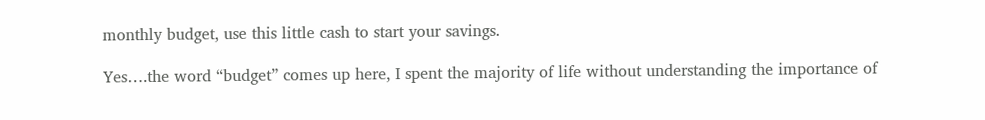monthly budget, use this little cash to start your savings.

Yes….the word “budget” comes up here, I spent the majority of life without understanding the importance of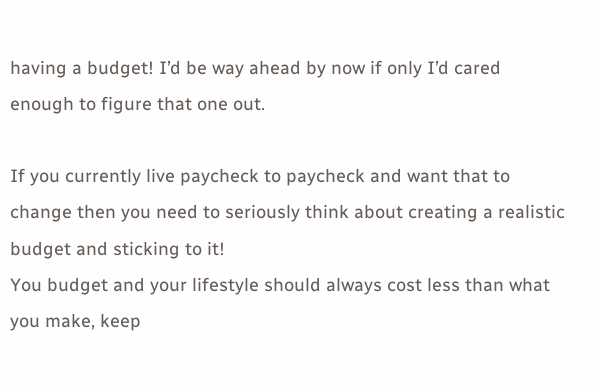having a budget! I’d be way ahead by now if only I’d cared enough to figure that one out.

If you currently live paycheck to paycheck and want that to change then you need to seriously think about creating a realistic budget and sticking to it!
You budget and your lifestyle should always cost less than what you make, keep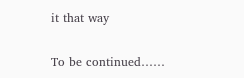it that way

To be continued……